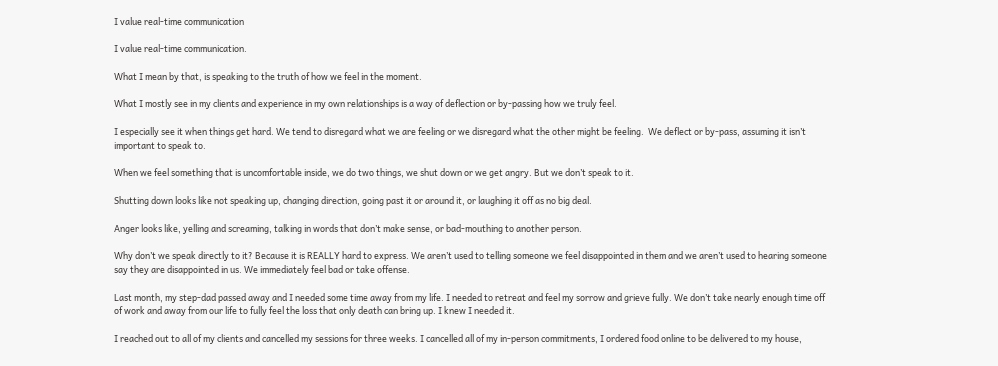I value real-time communication

I value real-time communication.

What I mean by that, is speaking to the truth of how we feel in the moment.

What I mostly see in my clients and experience in my own relationships is a way of deflection or by-passing how we truly feel.

I especially see it when things get hard. We tend to disregard what we are feeling or we disregard what the other might be feeling.  We deflect or by-pass, assuming it isn’t important to speak to.

When we feel something that is uncomfortable inside, we do two things, we shut down or we get angry. But we don’t speak to it.

Shutting down looks like not speaking up, changing direction, going past it or around it, or laughing it off as no big deal.

Anger looks like, yelling and screaming, talking in words that don’t make sense, or bad-mouthing to another person.

Why don’t we speak directly to it? Because it is REALLY hard to express. We aren’t used to telling someone we feel disappointed in them and we aren’t used to hearing someone say they are disappointed in us. We immediately feel bad or take offense.

Last month, my step-dad passed away and I needed some time away from my life. I needed to retreat and feel my sorrow and grieve fully. We don’t take nearly enough time off of work and away from our life to fully feel the loss that only death can bring up. I knew I needed it.

I reached out to all of my clients and cancelled my sessions for three weeks. I cancelled all of my in-person commitments, I ordered food online to be delivered to my house,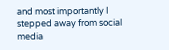and most importantly I stepped away from social media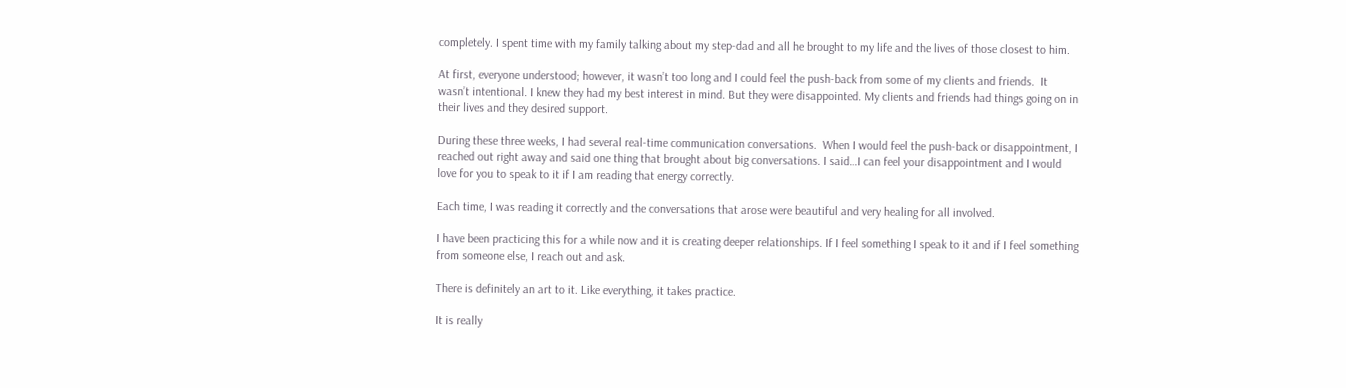completely. I spent time with my family talking about my step-dad and all he brought to my life and the lives of those closest to him.

At first, everyone understood; however, it wasn’t too long and I could feel the push-back from some of my clients and friends.  It wasn’t intentional. I knew they had my best interest in mind. But they were disappointed. My clients and friends had things going on in their lives and they desired support.

During these three weeks, I had several real-time communication conversations.  When I would feel the push-back or disappointment, I reached out right away and said one thing that brought about big conversations. I said…I can feel your disappointment and I would love for you to speak to it if I am reading that energy correctly.

Each time, I was reading it correctly and the conversations that arose were beautiful and very healing for all involved.

I have been practicing this for a while now and it is creating deeper relationships. If I feel something I speak to it and if I feel something from someone else, I reach out and ask.

There is definitely an art to it. Like everything, it takes practice.

It is really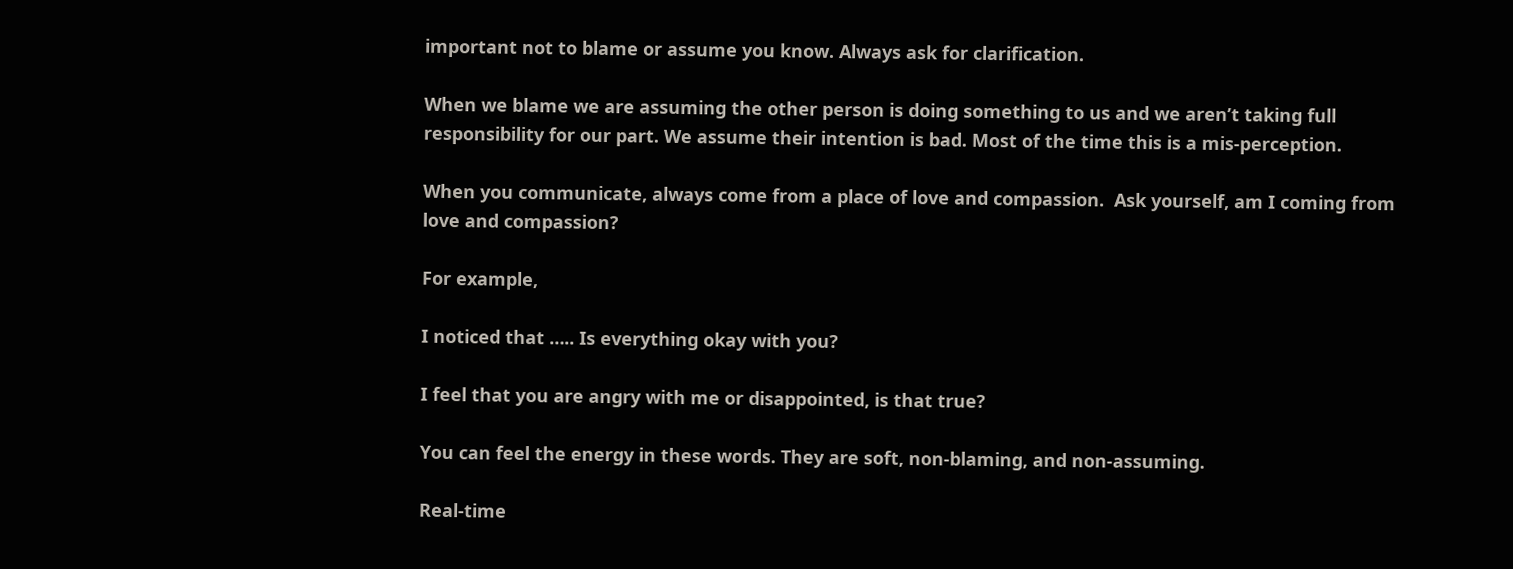important not to blame or assume you know. Always ask for clarification.

When we blame we are assuming the other person is doing something to us and we aren’t taking full responsibility for our part. We assume their intention is bad. Most of the time this is a mis-perception.

When you communicate, always come from a place of love and compassion.  Ask yourself, am I coming from love and compassion?

For example,

I noticed that ….. Is everything okay with you?

I feel that you are angry with me or disappointed, is that true?

You can feel the energy in these words. They are soft, non-blaming, and non-assuming.

Real-time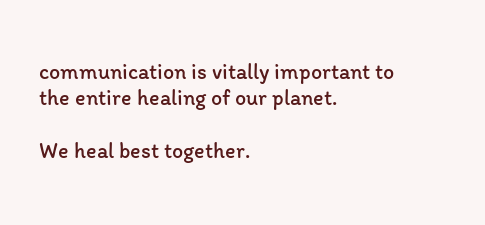communication is vitally important to the entire healing of our planet.

We heal best together.